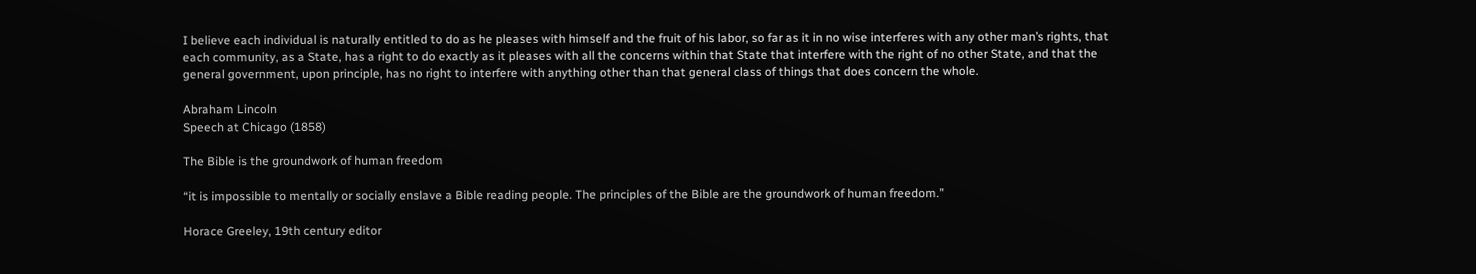I believe each individual is naturally entitled to do as he pleases with himself and the fruit of his labor, so far as it in no wise interferes with any other man’s rights, that each community, as a State, has a right to do exactly as it pleases with all the concerns within that State that interfere with the right of no other State, and that the general government, upon principle, has no right to interfere with anything other than that general class of things that does concern the whole.

Abraham Lincoln
Speech at Chicago (1858)

The Bible is the groundwork of human freedom

“it is impossible to mentally or socially enslave a Bible reading people. The principles of the Bible are the groundwork of human freedom.”

Horace Greeley, 19th century editor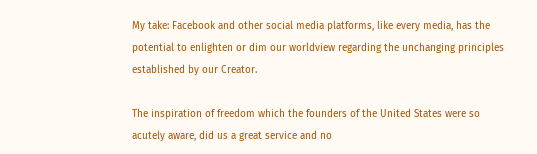My take: Facebook and other social media platforms, like every media, has the potential to enlighten or dim our worldview regarding the unchanging principles established by our Creator.

The inspiration of freedom which the founders of the United States were so acutely aware, did us a great service and no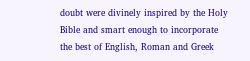doubt were divinely inspired by the Holy Bible and smart enough to incorporate the best of English, Roman and Greek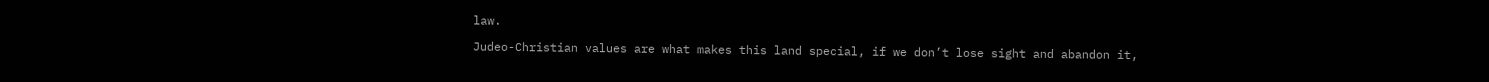law.

Judeo-Christian values are what makes this land special, if we don’t lose sight and abandon it,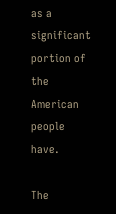as a significant portion of the American people have.

The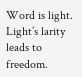Word is light. Light’s larity leads to freedom.